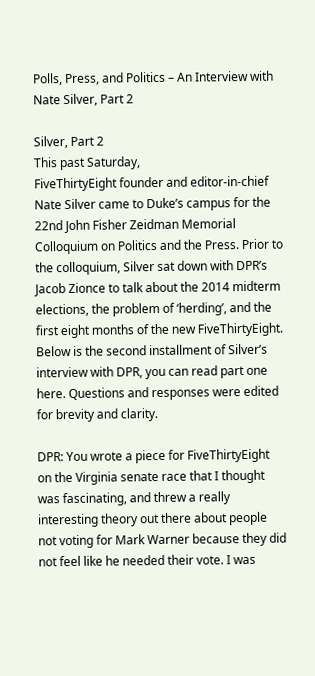Polls, Press, and Politics – An Interview with Nate Silver, Part 2

Silver, Part 2
This past Saturday,
FiveThirtyEight founder and editor-in-chief Nate Silver came to Duke’s campus for the 22nd John Fisher Zeidman Memorial Colloquium on Politics and the Press. Prior to the colloquium, Silver sat down with DPR’s Jacob Zionce to talk about the 2014 midterm elections, the problem of ‘herding’, and the first eight months of the new FiveThirtyEight. Below is the second installment of Silver’s interview with DPR, you can read part one here. Questions and responses were edited for brevity and clarity.

DPR: You wrote a piece for FiveThirtyEight on the Virginia senate race that I thought was fascinating, and threw a really interesting theory out there about people not voting for Mark Warner because they did not feel like he needed their vote. I was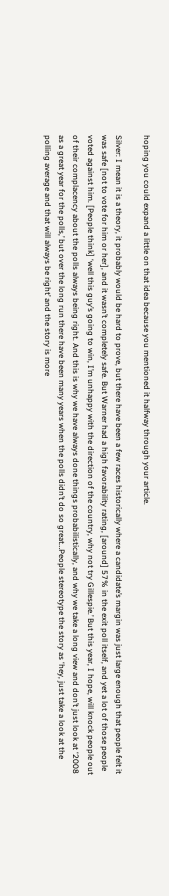hoping you could expand a little on that idea because you mentioned it halfway through your article.

Silver: I mean it is a theory, it probably would be hard to prove, but there have been a few races historically where a candidate’s margin was just large enough that people felt it was safe [not to vote for him or her], and it wasn’t completely safe. But Warner had a high favorability rating, [around] 57% in the exit poll itself, and yet a lot of those people voted against him. [People think] ‘well this guy’s going to win, I’m unhappy with the direction of the country, why not try Gillespie.’ But this year, I hope, will knock people out of their complacency about the polls always being right. And this is why we have always done things probabilistically, and why we take a long view and don’t just look at ‘2008 as a great year for the polls,’ but over the long run there have been many years when the polls didn’t do so great…People stereotype the story as ‘hey, just take a look at the polling average and that will always be right’ and the story is more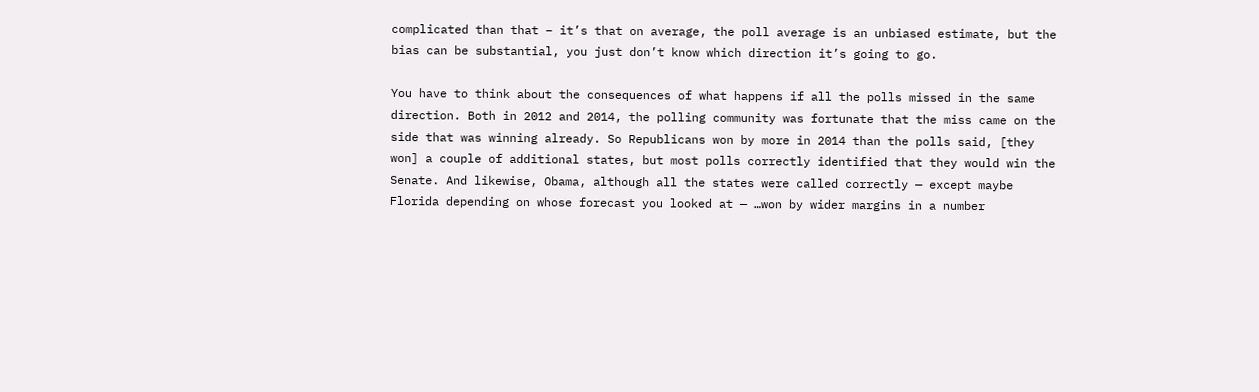complicated than that – it’s that on average, the poll average is an unbiased estimate, but the bias can be substantial, you just don’t know which direction it’s going to go.

You have to think about the consequences of what happens if all the polls missed in the same direction. Both in 2012 and 2014, the polling community was fortunate that the miss came on the side that was winning already. So Republicans won by more in 2014 than the polls said, [they won] a couple of additional states, but most polls correctly identified that they would win the Senate. And likewise, Obama, although all the states were called correctly — except maybe Florida depending on whose forecast you looked at — …won by wider margins in a number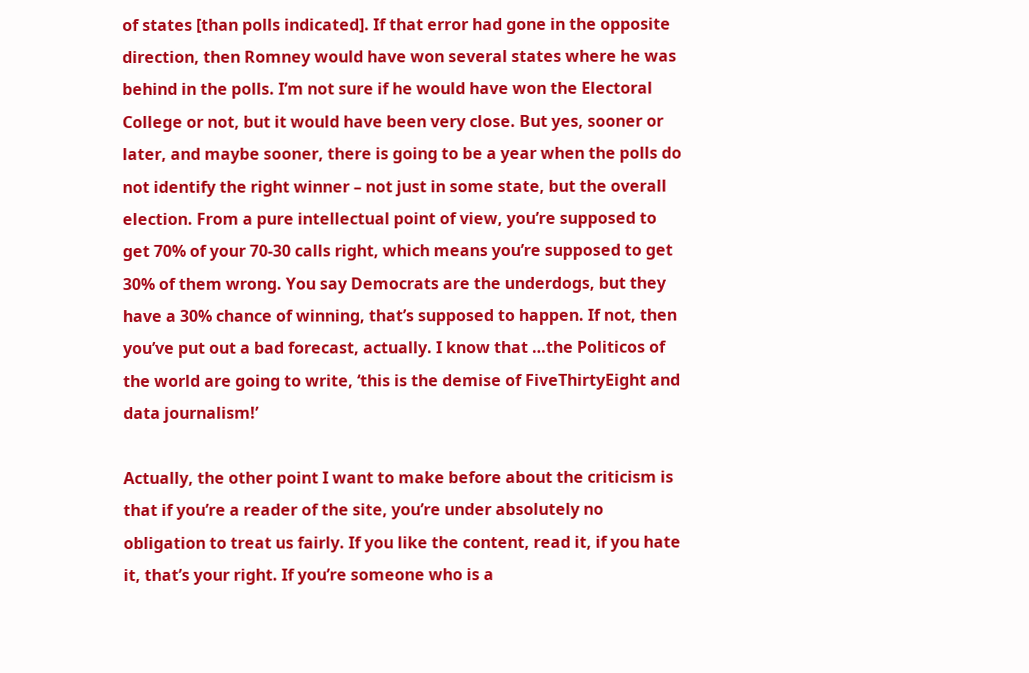of states [than polls indicated]. If that error had gone in the opposite direction, then Romney would have won several states where he was behind in the polls. I’m not sure if he would have won the Electoral College or not, but it would have been very close. But yes, sooner or later, and maybe sooner, there is going to be a year when the polls do not identify the right winner – not just in some state, but the overall election. From a pure intellectual point of view, you’re supposed to get 70% of your 70-30 calls right, which means you’re supposed to get 30% of them wrong. You say Democrats are the underdogs, but they have a 30% chance of winning, that’s supposed to happen. If not, then you’ve put out a bad forecast, actually. I know that …the Politicos of the world are going to write, ‘this is the demise of FiveThirtyEight and data journalism!’

Actually, the other point I want to make before about the criticism is that if you’re a reader of the site, you’re under absolutely no obligation to treat us fairly. If you like the content, read it, if you hate it, that’s your right. If you’re someone who is a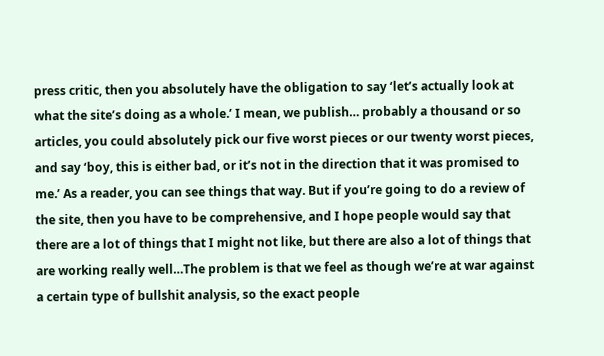press critic, then you absolutely have the obligation to say ‘let’s actually look at what the site’s doing as a whole.’ I mean, we publish… probably a thousand or so articles, you could absolutely pick our five worst pieces or our twenty worst pieces, and say ‘boy, this is either bad, or it’s not in the direction that it was promised to me.’ As a reader, you can see things that way. But if you’re going to do a review of the site, then you have to be comprehensive, and I hope people would say that there are a lot of things that I might not like, but there are also a lot of things that are working really well…The problem is that we feel as though we’re at war against a certain type of bullshit analysis, so the exact people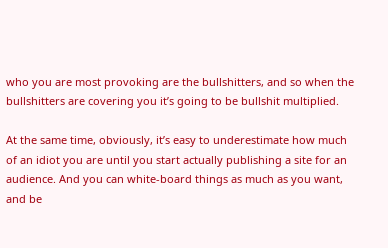who you are most provoking are the bullshitters, and so when the bullshitters are covering you it’s going to be bullshit multiplied.

At the same time, obviously, it’s easy to underestimate how much of an idiot you are until you start actually publishing a site for an audience. And you can white-board things as much as you want, and be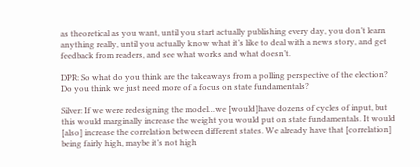as theoretical as you want, until you start actually publishing every day, you don’t learn anything really, until you actually know what it’s like to deal with a news story, and get feedback from readers, and see what works and what doesn’t.

DPR: So what do you think are the takeaways from a polling perspective of the election? Do you think we just need more of a focus on state fundamentals?

Silver: If we were redesigning the model…we [would]have dozens of cycles of input, but this would marginally increase the weight you would put on state fundamentals. It would [also] increase the correlation between different states. We already have that [correlation] being fairly high, maybe it’s not high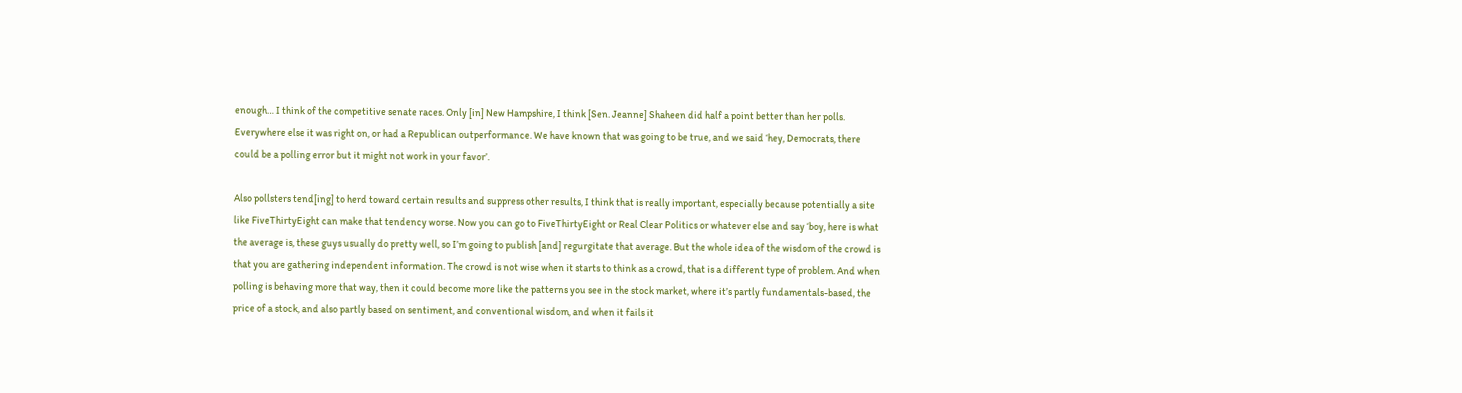enough… I think of the competitive senate races. Only [in] New Hampshire, I think [Sen. Jeanne] Shaheen did half a point better than her polls. Everywhere else it was right on, or had a Republican outperformance. We have known that was going to be true, and we said ‘hey, Democrats, there could be a polling error but it might not work in your favor’.

Also pollsters tend[ing] to herd toward certain results and suppress other results, I think that is really important, especially because potentially a site like FiveThirtyEight can make that tendency worse. Now you can go to FiveThirtyEight or Real Clear Politics or whatever else and say ‘boy, here is what the average is, these guys usually do pretty well, so I’m going to publish [and] regurgitate that average. But the whole idea of the wisdom of the crowd is that you are gathering independent information. The crowd is not wise when it starts to think as a crowd, that is a different type of problem. And when polling is behaving more that way, then it could become more like the patterns you see in the stock market, where it’s partly fundamentals-based, the price of a stock, and also partly based on sentiment, and conventional wisdom, and when it fails it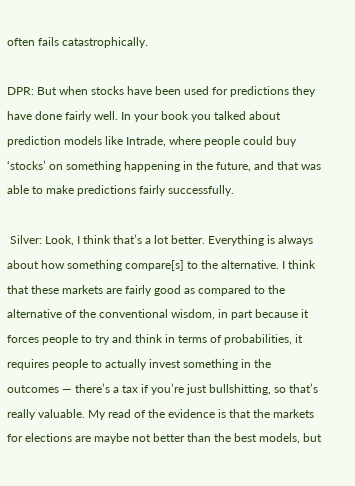often fails catastrophically.

DPR: But when stocks have been used for predictions they have done fairly well. In your book you talked about prediction models like Intrade, where people could buy ‘stocks’ on something happening in the future, and that was able to make predictions fairly successfully.

 Silver: Look, I think that’s a lot better. Everything is always about how something compare[s] to the alternative. I think that these markets are fairly good as compared to the alternative of the conventional wisdom, in part because it forces people to try and think in terms of probabilities, it requires people to actually invest something in the outcomes — there’s a tax if you’re just bullshitting, so that’s really valuable. My read of the evidence is that the markets for elections are maybe not better than the best models, but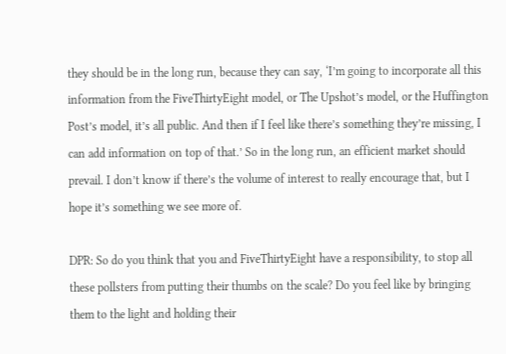they should be in the long run, because they can say, ‘I’m going to incorporate all this information from the FiveThirtyEight model, or The Upshot’s model, or the Huffington Post’s model, it’s all public. And then if I feel like there’s something they’re missing, I can add information on top of that.’ So in the long run, an efficient market should prevail. I don’t know if there’s the volume of interest to really encourage that, but I hope it’s something we see more of.

DPR: So do you think that you and FiveThirtyEight have a responsibility, to stop all these pollsters from putting their thumbs on the scale? Do you feel like by bringing them to the light and holding their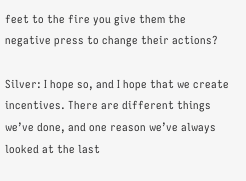feet to the fire you give them the negative press to change their actions?

Silver: I hope so, and I hope that we create incentives. There are different things we’ve done, and one reason we’ve always looked at the last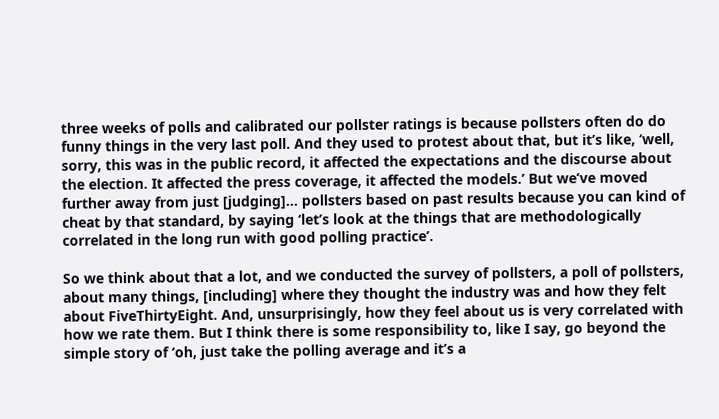three weeks of polls and calibrated our pollster ratings is because pollsters often do do funny things in the very last poll. And they used to protest about that, but it’s like, ‘well, sorry, this was in the public record, it affected the expectations and the discourse about the election. It affected the press coverage, it affected the models.’ But we’ve moved further away from just [judging]… pollsters based on past results because you can kind of cheat by that standard, by saying ‘let’s look at the things that are methodologically correlated in the long run with good polling practice’.

So we think about that a lot, and we conducted the survey of pollsters, a poll of pollsters, about many things, [including] where they thought the industry was and how they felt about FiveThirtyEight. And, unsurprisingly, how they feel about us is very correlated with how we rate them. But I think there is some responsibility to, like I say, go beyond the simple story of ‘oh, just take the polling average and it’s a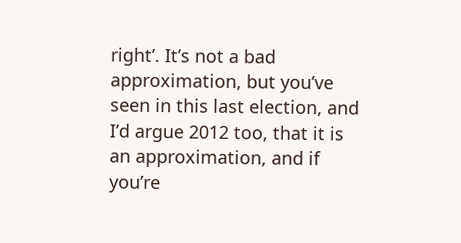right’. It’s not a bad approximation, but you’ve seen in this last election, and I’d argue 2012 too, that it is an approximation, and if you’re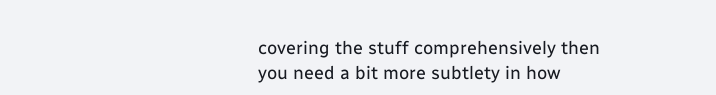covering the stuff comprehensively then you need a bit more subtlety in how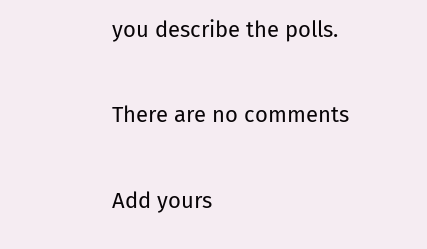you describe the polls.

There are no comments

Add yours